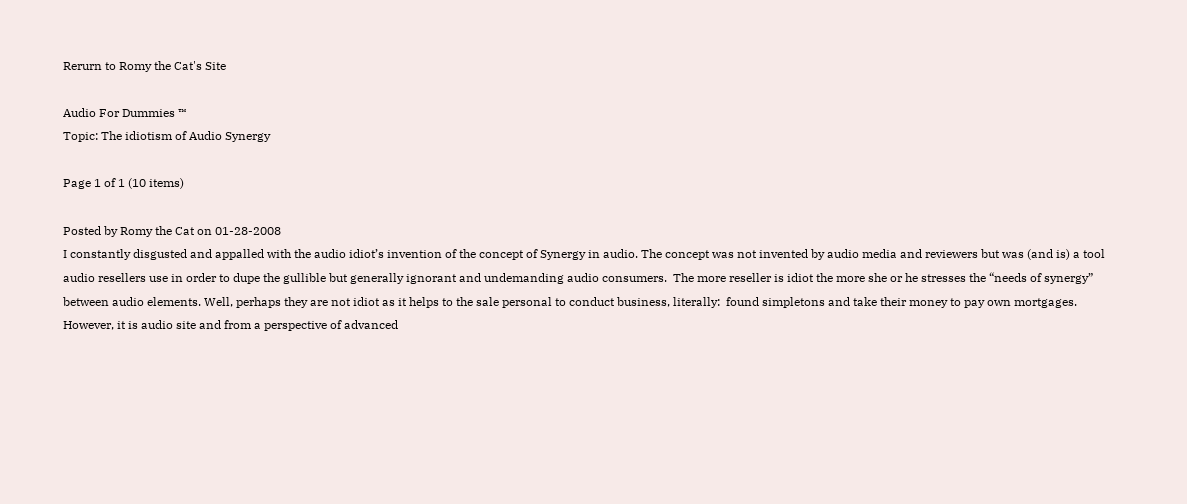Rerurn to Romy the Cat's Site

Audio For Dummies ™
Topic: The idiotism of Audio Synergy

Page 1 of 1 (10 items)

Posted by Romy the Cat on 01-28-2008
I constantly disgusted and appalled with the audio idiot’s invention of the concept of Synergy in audio. The concept was not invented by audio media and reviewers but was (and is) a tool audio resellers use in order to dupe the gullible but generally ignorant and undemanding audio consumers.  The more reseller is idiot the more she or he stresses the “needs of synergy” between audio elements. Well, perhaps they are not idiot as it helps to the sale personal to conduct business, literally:  found simpletons and take their money to pay own mortgages. However, it is audio site and from a perspective of advanced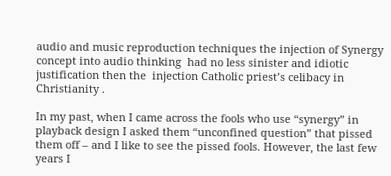audio and music reproduction techniques the injection of Synergy concept into audio thinking  had no less sinister and idiotic justification then the  injection Catholic priest’s celibacy in Christianity .

In my past, when I came across the fools who use “synergy” in playback design I asked them “unconfined question” that pissed them off – and I like to see the pissed fools. However, the last few years I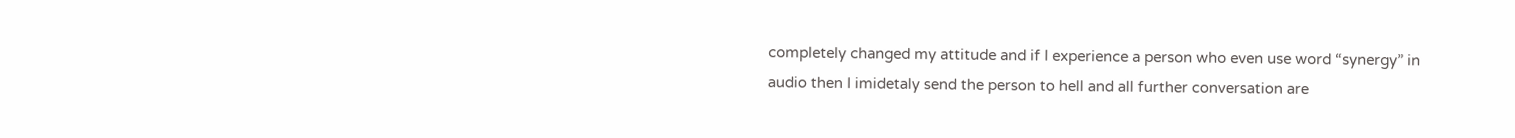completely changed my attitude and if I experience a person who even use word “synergy” in audio then I imidetaly send the person to hell and all further conversation are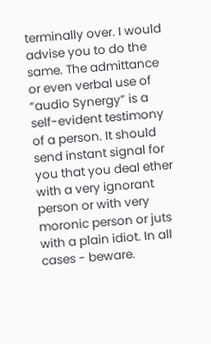terminally over. I would advise you to do the same. The admittance or even verbal use of “audio Synergy” is a self-evident testimony of a person. It should send instant signal for you that you deal ether with a very ignorant person or with very moronic person or juts with a plain idiot. In all cases - beware.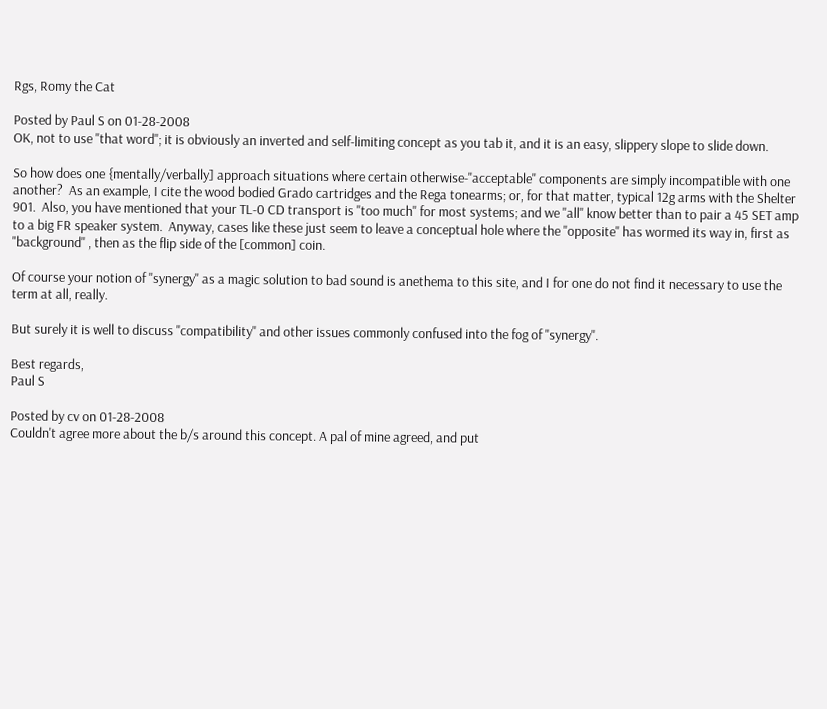Rgs, Romy the Cat

Posted by Paul S on 01-28-2008
OK, not to use "that word"; it is obviously an inverted and self-limiting concept as you tab it, and it is an easy, slippery slope to slide down.

So how does one {mentally/verbally] approach situations where certain otherwise-"acceptable" components are simply incompatible with one another?  As an example, I cite the wood bodied Grado cartridges and the Rega tonearms; or, for that matter, typical 12g arms with the Shelter 901.  Also, you have mentioned that your TL-0 CD transport is "too much" for most systems; and we "all" know better than to pair a 45 SET amp to a big FR speaker system.  Anyway, cases like these just seem to leave a conceptual hole where the "opposite" has wormed its way in, first as "background" , then as the flip side of the [common] coin.

Of course your notion of "synergy" as a magic solution to bad sound is anethema to this site, and I for one do not find it necessary to use the term at all, really.

But surely it is well to discuss "compatibility" and other issues commonly confused into the fog of "synergy".

Best regards,
Paul S

Posted by cv on 01-28-2008
Couldn't agree more about the b/s around this concept. A pal of mine agreed, and put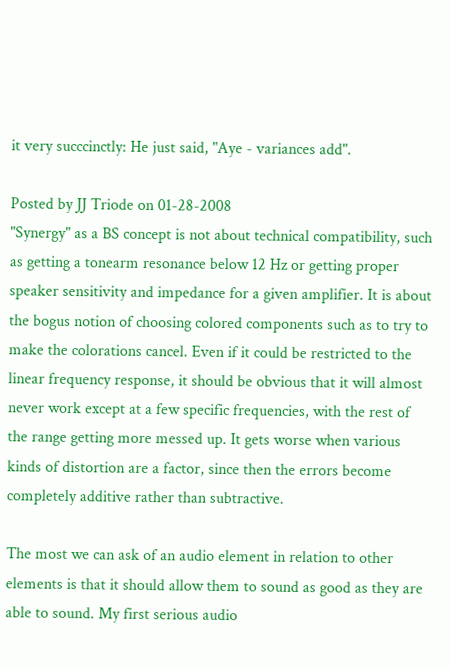it very succcinctly: He just said, "Aye - variances add".

Posted by JJ Triode on 01-28-2008
"Synergy" as a BS concept is not about technical compatibility, such as getting a tonearm resonance below 12 Hz or getting proper speaker sensitivity and impedance for a given amplifier. It is about the bogus notion of choosing colored components such as to try to make the colorations cancel. Even if it could be restricted to the linear frequency response, it should be obvious that it will almost never work except at a few specific frequencies, with the rest of the range getting more messed up. It gets worse when various kinds of distortion are a factor, since then the errors become completely additive rather than subtractive.

The most we can ask of an audio element in relation to other elements is that it should allow them to sound as good as they are able to sound. My first serious audio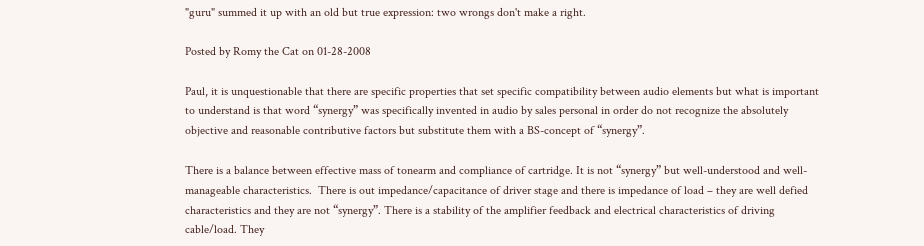"guru" summed it up with an old but true expression: two wrongs don't make a right.

Posted by Romy the Cat on 01-28-2008

Paul, it is unquestionable that there are specific properties that set specific compatibility between audio elements but what is important to understand is that word “synergy” was specifically invented in audio by sales personal in order do not recognize the absolutely objective and reasonable contributive factors but substitute them with a BS-concept of “synergy”.

There is a balance between effective mass of tonearm and compliance of cartridge. It is not “synergy” but well-understood and well-manageable characteristics.  There is out impedance/capacitance of driver stage and there is impedance of load – they are well defied characteristics and they are not “synergy”. There is a stability of the amplifier feedback and electrical characteristics of driving cable/load. They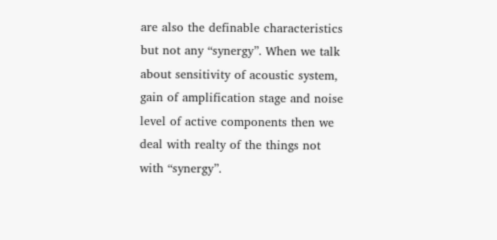are also the definable characteristics but not any “synergy”. When we talk about sensitivity of acoustic system, gain of amplification stage and noise level of active components then we deal with realty of the things not with “synergy”.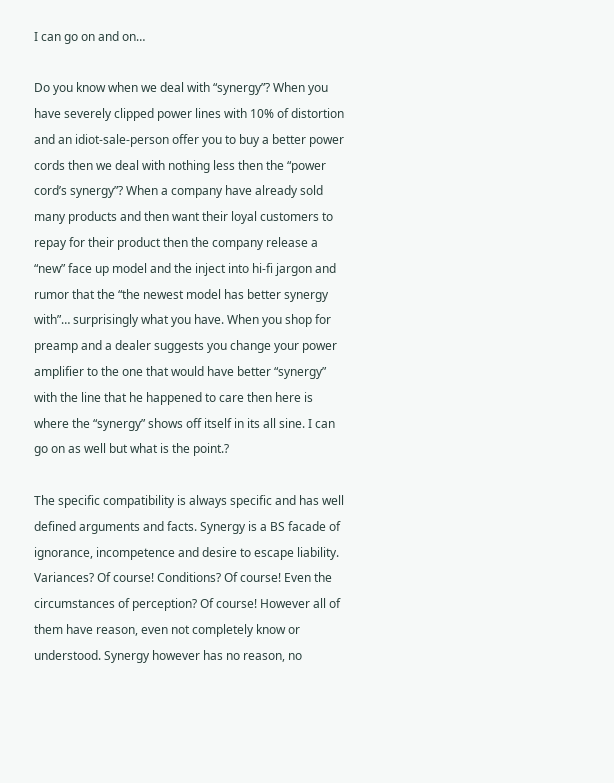I can go on and on…

Do you know when we deal with “synergy”? When you have severely clipped power lines with 10% of distortion and an idiot-sale-person offer you to buy a better power cords then we deal with nothing less then the “power cord’s synergy”? When a company have already sold many products and then want their loyal customers to repay for their product then the company release a “new” face up model and the inject into hi-fi jargon and rumor that the “the newest model has better synergy with”… surprisingly what you have. When you shop for preamp and a dealer suggests you change your power amplifier to the one that would have better “synergy” with the line that he happened to care then here is where the “synergy” shows off itself in its all sine. I can go on as well but what is the point.?

The specific compatibility is always specific and has well defined arguments and facts. Synergy is a BS facade of ignorance, incompetence and desire to escape liability. Variances? Of course! Conditions? Of course! Even the circumstances of perception? Of course! However all of them have reason, even not completely know or understood. Synergy however has no reason, no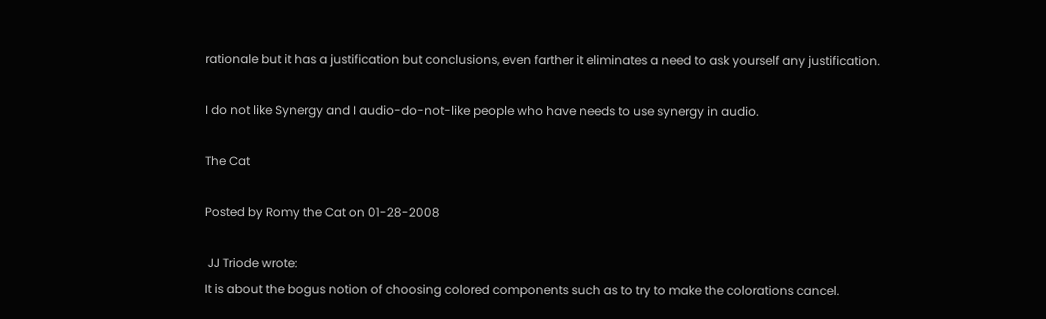rationale but it has a justification but conclusions, even farther it eliminates a need to ask yourself any justification.

I do not like Synergy and I audio-do-not-like people who have needs to use synergy in audio.

The Cat

Posted by Romy the Cat on 01-28-2008

 JJ Triode wrote:
It is about the bogus notion of choosing colored components such as to try to make the colorations cancel.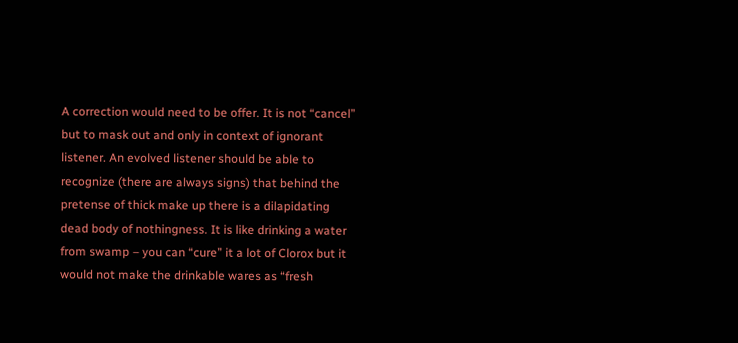A correction would need to be offer. It is not “cancel” but to mask out and only in context of ignorant listener. An evolved listener should be able to recognize (there are always signs) that behind the pretense of thick make up there is a dilapidating dead body of nothingness. It is like drinking a water from swamp – you can “cure” it a lot of Clorox but it would not make the drinkable wares as “fresh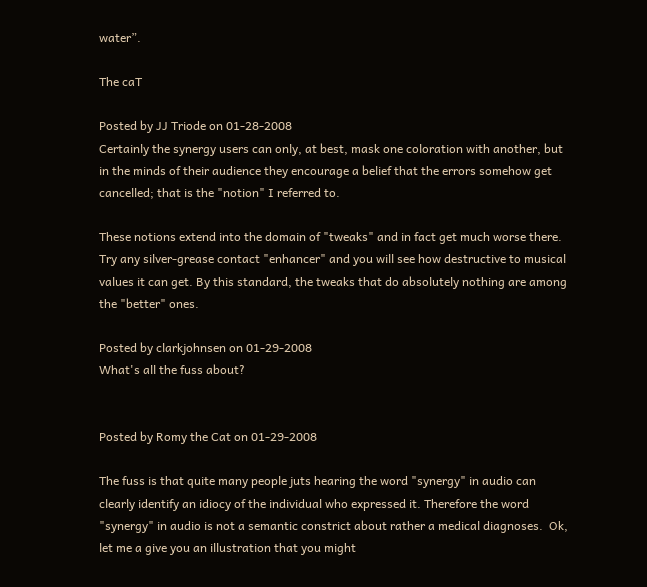water”.

The caT

Posted by JJ Triode on 01-28-2008
Certainly the synergy users can only, at best, mask one coloration with another, but in the minds of their audience they encourage a belief that the errors somehow get cancelled; that is the "notion" I referred to.

These notions extend into the domain of "tweaks" and in fact get much worse there. Try any silver-grease contact "enhancer" and you will see how destructive to musical values it can get. By this standard, the tweaks that do absolutely nothing are among the "better" ones.

Posted by clarkjohnsen on 01-29-2008
What's all the fuss about?


Posted by Romy the Cat on 01-29-2008

The fuss is that quite many people juts hearing the word "synergy" in audio can clearly identify an idiocy of the individual who expressed it. Therefore the word "synergy" in audio is not a semantic constrict about rather a medical diagnoses.  Ok, let me a give you an illustration that you might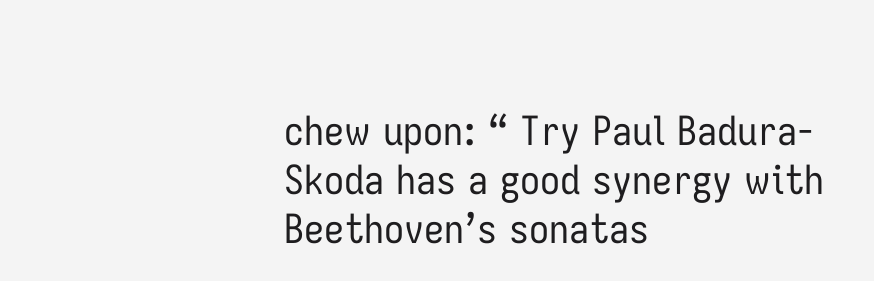chew upon: “ Try Paul Badura-Skoda has a good synergy with Beethoven’s sonatas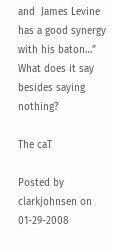and  James Levine has a good synergy with his baton…” What does it say besides saying nothing?

The caT

Posted by clarkjohnsen on 01-29-2008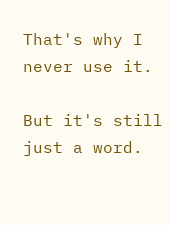That's why I never use it.

But it's still just a word.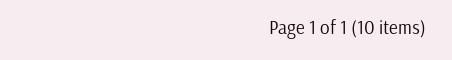Page 1 of 1 (10 items)